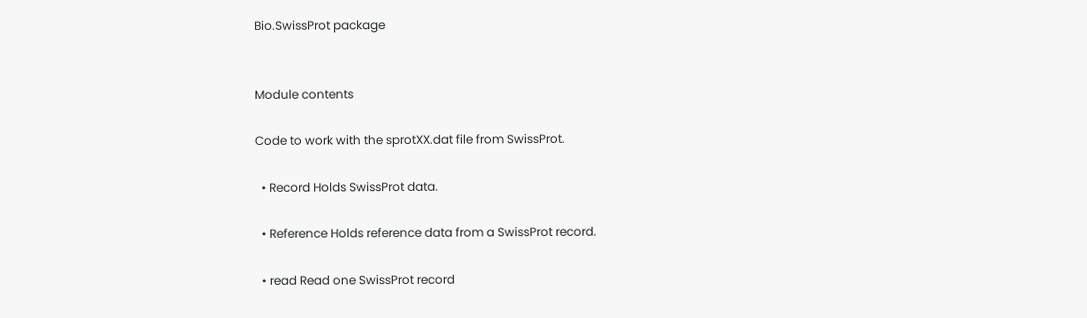Bio.SwissProt package


Module contents

Code to work with the sprotXX.dat file from SwissProt.

  • Record Holds SwissProt data.

  • Reference Holds reference data from a SwissProt record.

  • read Read one SwissProt record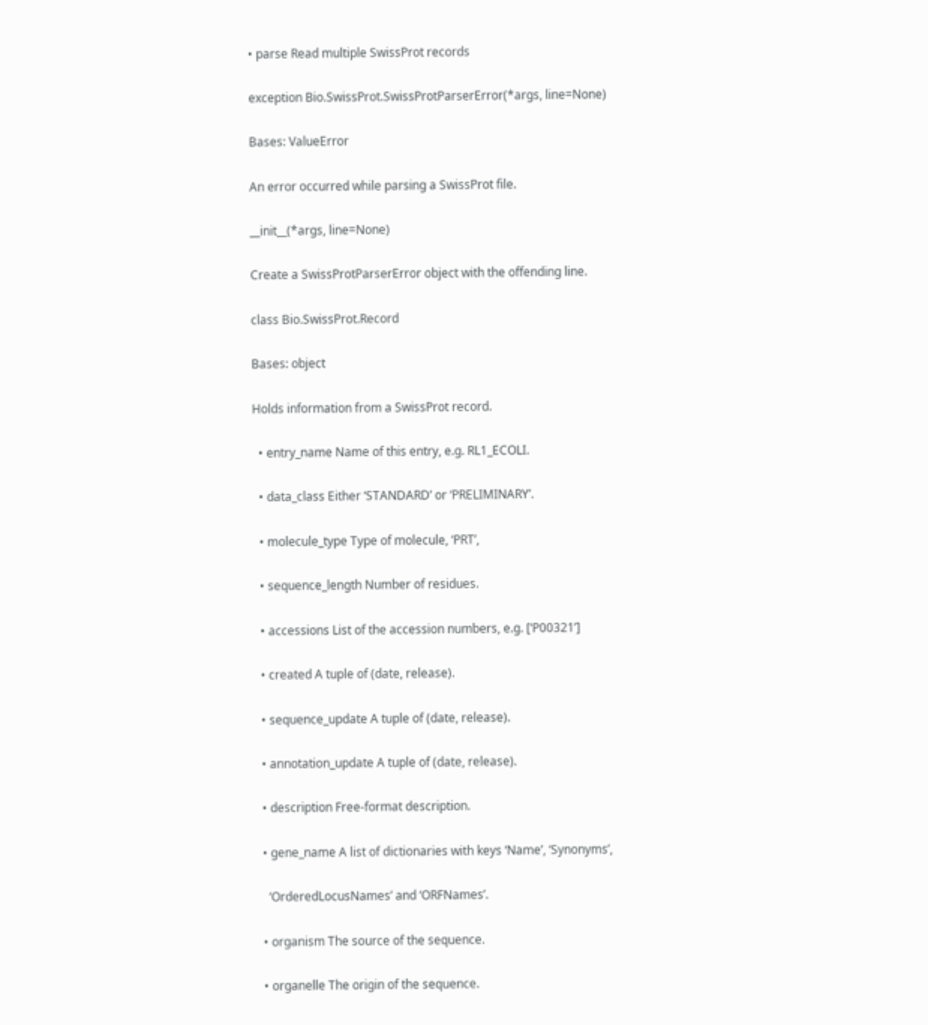• parse Read multiple SwissProt records

exception Bio.SwissProt.SwissProtParserError(*args, line=None)

Bases: ValueError

An error occurred while parsing a SwissProt file.

__init__(*args, line=None)

Create a SwissProtParserError object with the offending line.

class Bio.SwissProt.Record

Bases: object

Holds information from a SwissProt record.

  • entry_name Name of this entry, e.g. RL1_ECOLI.

  • data_class Either ‘STANDARD’ or ‘PRELIMINARY’.

  • molecule_type Type of molecule, ‘PRT’,

  • sequence_length Number of residues.

  • accessions List of the accession numbers, e.g. [‘P00321’]

  • created A tuple of (date, release).

  • sequence_update A tuple of (date, release).

  • annotation_update A tuple of (date, release).

  • description Free-format description.

  • gene_name A list of dictionaries with keys ‘Name’, ‘Synonyms’,

    ‘OrderedLocusNames’ and ‘ORFNames’.

  • organism The source of the sequence.

  • organelle The origin of the sequence.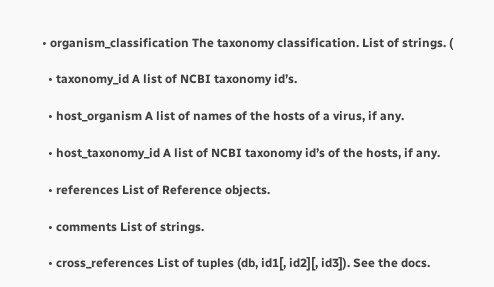• organism_classification The taxonomy classification. List of strings. (

  • taxonomy_id A list of NCBI taxonomy id’s.

  • host_organism A list of names of the hosts of a virus, if any.

  • host_taxonomy_id A list of NCBI taxonomy id’s of the hosts, if any.

  • references List of Reference objects.

  • comments List of strings.

  • cross_references List of tuples (db, id1[, id2][, id3]). See the docs.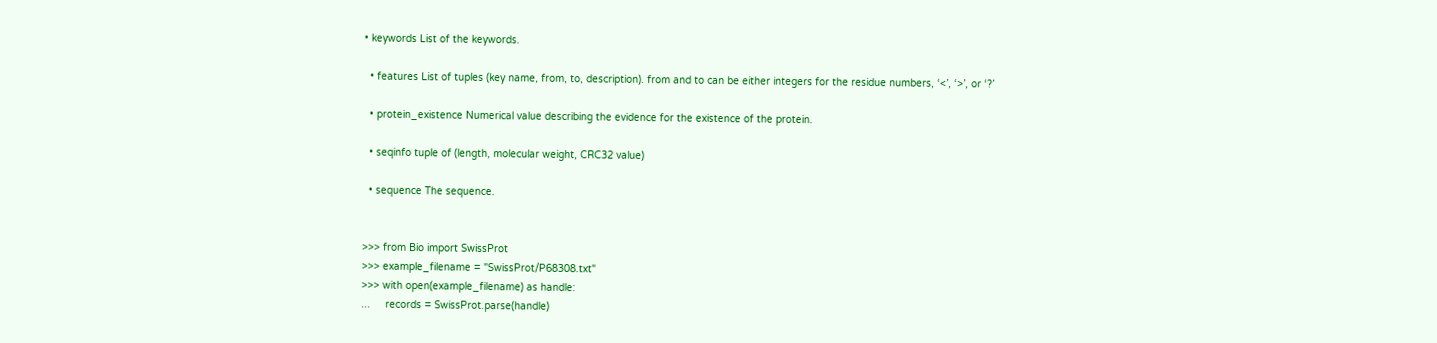• keywords List of the keywords.

  • features List of tuples (key name, from, to, description). from and to can be either integers for the residue numbers, ‘<’, ‘>’, or ‘?’

  • protein_existence Numerical value describing the evidence for the existence of the protein.

  • seqinfo tuple of (length, molecular weight, CRC32 value)

  • sequence The sequence.


>>> from Bio import SwissProt
>>> example_filename = "SwissProt/P68308.txt"
>>> with open(example_filename) as handle:
...     records = SwissProt.parse(handle)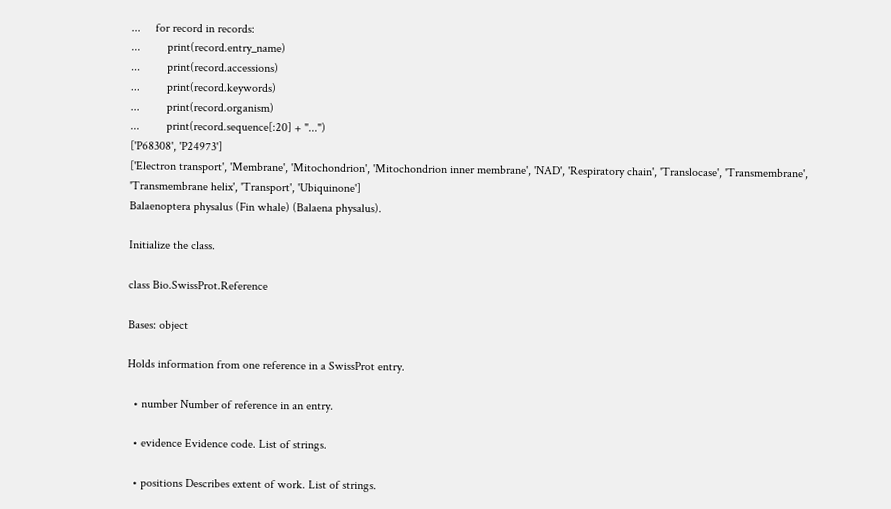...     for record in records:
...         print(record.entry_name)
...         print(record.accessions)
...         print(record.keywords)
...         print(record.organism)
...         print(record.sequence[:20] + "...")
['P68308', 'P24973']
['Electron transport', 'Membrane', 'Mitochondrion', 'Mitochondrion inner membrane', 'NAD', 'Respiratory chain', 'Translocase', 'Transmembrane', 'Transmembrane helix', 'Transport', 'Ubiquinone']
Balaenoptera physalus (Fin whale) (Balaena physalus).

Initialize the class.

class Bio.SwissProt.Reference

Bases: object

Holds information from one reference in a SwissProt entry.

  • number Number of reference in an entry.

  • evidence Evidence code. List of strings.

  • positions Describes extent of work. List of strings.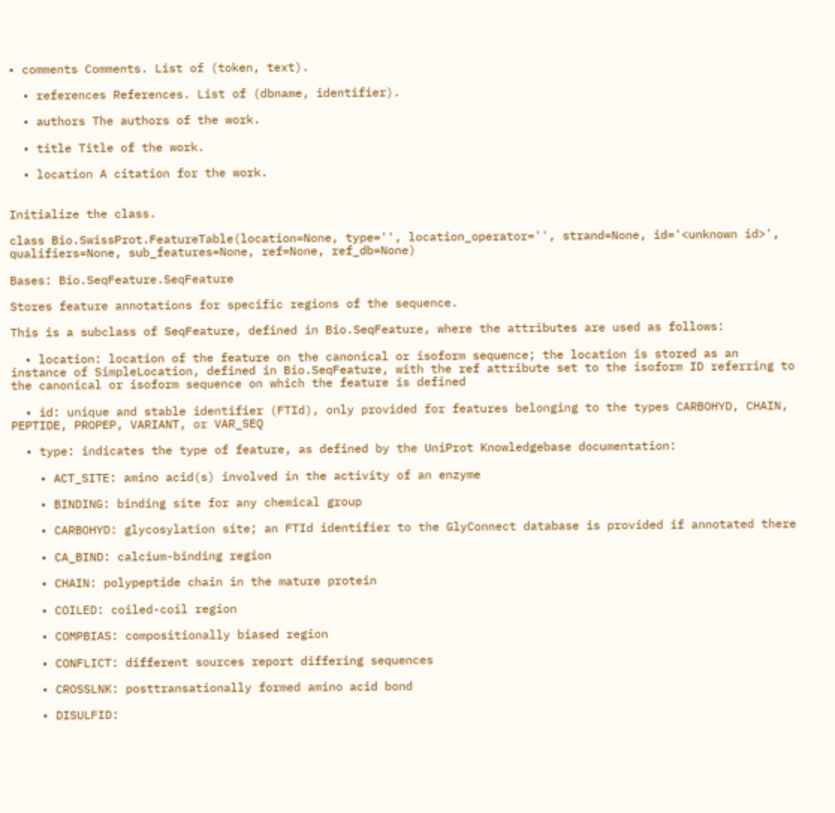• comments Comments. List of (token, text).

  • references References. List of (dbname, identifier).

  • authors The authors of the work.

  • title Title of the work.

  • location A citation for the work.


Initialize the class.

class Bio.SwissProt.FeatureTable(location=None, type='', location_operator='', strand=None, id='<unknown id>', qualifiers=None, sub_features=None, ref=None, ref_db=None)

Bases: Bio.SeqFeature.SeqFeature

Stores feature annotations for specific regions of the sequence.

This is a subclass of SeqFeature, defined in Bio.SeqFeature, where the attributes are used as follows:

  • location: location of the feature on the canonical or isoform sequence; the location is stored as an instance of SimpleLocation, defined in Bio.SeqFeature, with the ref attribute set to the isoform ID referring to the canonical or isoform sequence on which the feature is defined

  • id: unique and stable identifier (FTId), only provided for features belonging to the types CARBOHYD, CHAIN, PEPTIDE, PROPEP, VARIANT, or VAR_SEQ

  • type: indicates the type of feature, as defined by the UniProt Knowledgebase documentation:

    • ACT_SITE: amino acid(s) involved in the activity of an enzyme

    • BINDING: binding site for any chemical group

    • CARBOHYD: glycosylation site; an FTId identifier to the GlyConnect database is provided if annotated there

    • CA_BIND: calcium-binding region

    • CHAIN: polypeptide chain in the mature protein

    • COILED: coiled-coil region

    • COMPBIAS: compositionally biased region

    • CONFLICT: different sources report differing sequences

    • CROSSLNK: posttransationally formed amino acid bond

    • DISULFID: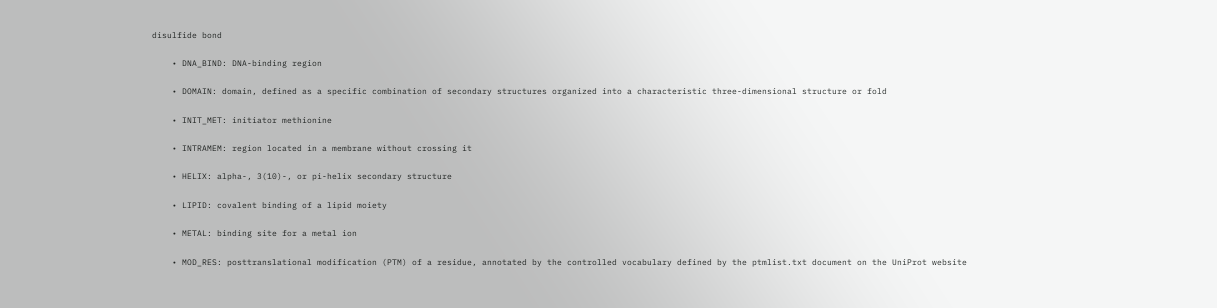disulfide bond

    • DNA_BIND: DNA-binding region

    • DOMAIN: domain, defined as a specific combination of secondary structures organized into a characteristic three-dimensional structure or fold

    • INIT_MET: initiator methionine

    • INTRAMEM: region located in a membrane without crossing it

    • HELIX: alpha-, 3(10)-, or pi-helix secondary structure

    • LIPID: covalent binding of a lipid moiety

    • METAL: binding site for a metal ion

    • MOD_RES: posttranslational modification (PTM) of a residue, annotated by the controlled vocabulary defined by the ptmlist.txt document on the UniProt website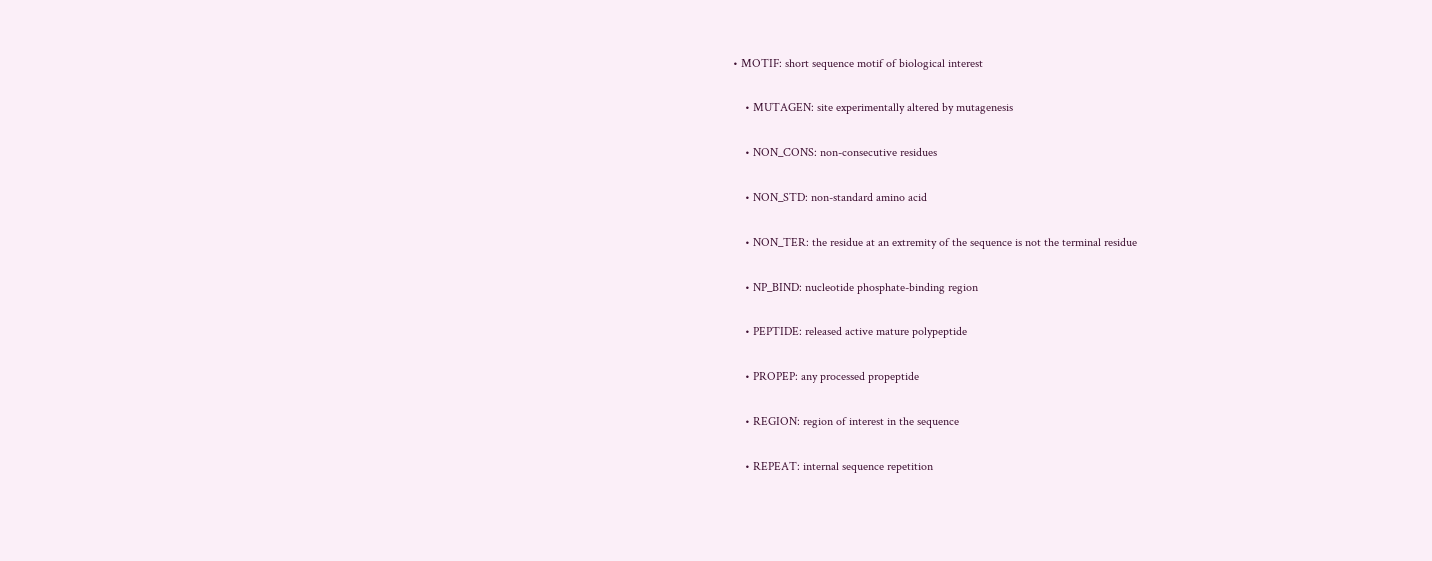• MOTIF: short sequence motif of biological interest

    • MUTAGEN: site experimentally altered by mutagenesis

    • NON_CONS: non-consecutive residues

    • NON_STD: non-standard amino acid

    • NON_TER: the residue at an extremity of the sequence is not the terminal residue

    • NP_BIND: nucleotide phosphate-binding region

    • PEPTIDE: released active mature polypeptide

    • PROPEP: any processed propeptide

    • REGION: region of interest in the sequence

    • REPEAT: internal sequence repetition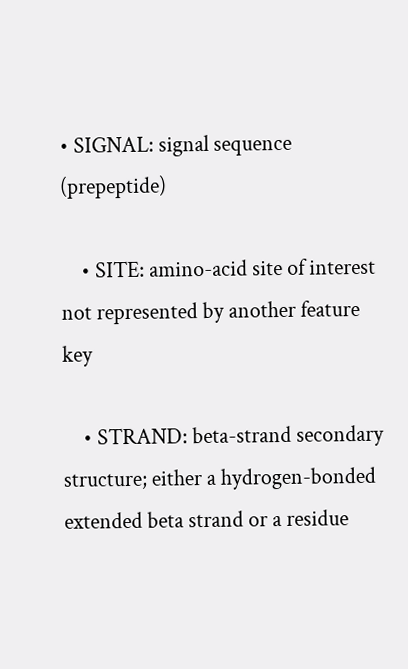• SIGNAL: signal sequence (prepeptide)

    • SITE: amino-acid site of interest not represented by another feature key

    • STRAND: beta-strand secondary structure; either a hydrogen-bonded extended beta strand or a residue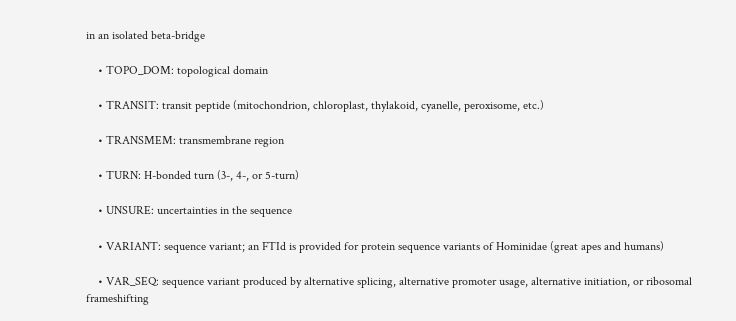in an isolated beta-bridge

    • TOPO_DOM: topological domain

    • TRANSIT: transit peptide (mitochondrion, chloroplast, thylakoid, cyanelle, peroxisome, etc.)

    • TRANSMEM: transmembrane region

    • TURN: H-bonded turn (3-, 4-, or 5-turn)

    • UNSURE: uncertainties in the sequence

    • VARIANT: sequence variant; an FTId is provided for protein sequence variants of Hominidae (great apes and humans)

    • VAR_SEQ: sequence variant produced by alternative splicing, alternative promoter usage, alternative initiation, or ribosomal frameshifting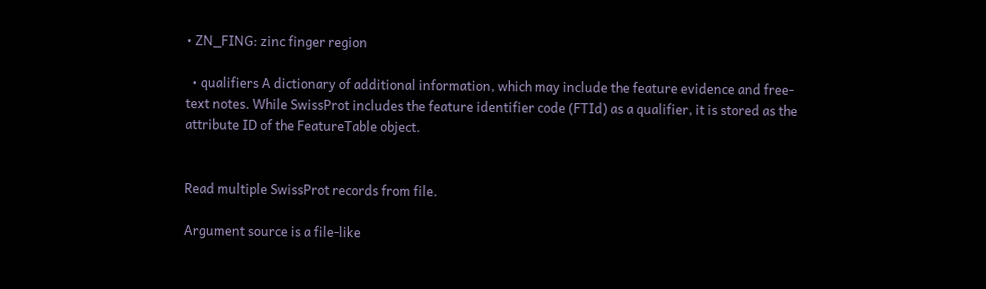• ZN_FING: zinc finger region

  • qualifiers A dictionary of additional information, which may include the feature evidence and free-text notes. While SwissProt includes the feature identifier code (FTId) as a qualifier, it is stored as the attribute ID of the FeatureTable object.


Read multiple SwissProt records from file.

Argument source is a file-like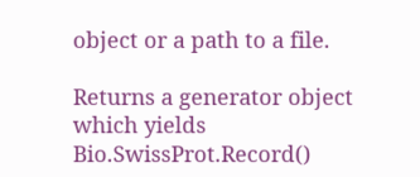object or a path to a file.

Returns a generator object which yields Bio.SwissProt.Record()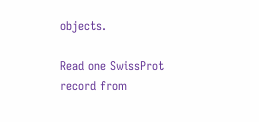objects.

Read one SwissProt record from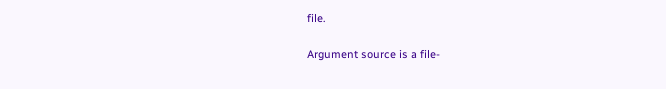file.

Argument source is a file-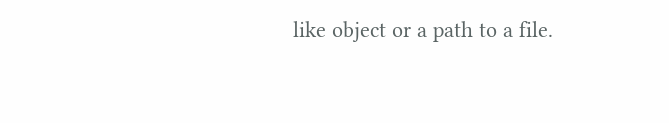like object or a path to a file.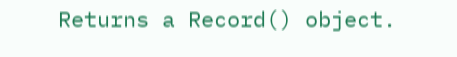Returns a Record() object.